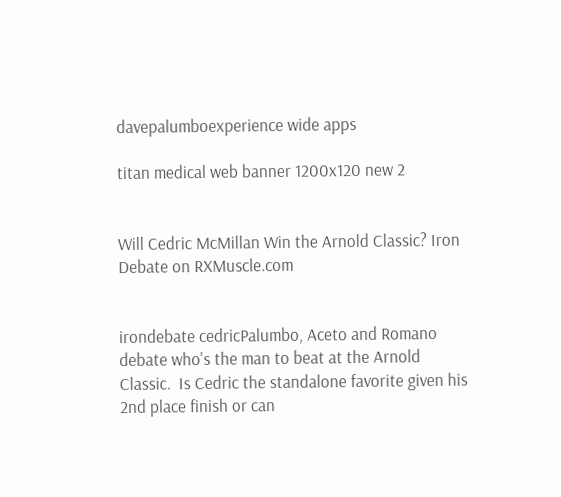davepalumboexperience wide apps

titan medical web banner 1200x120 new 2


Will Cedric McMillan Win the Arnold Classic? Iron Debate on RXMuscle.com


irondebate cedricPalumbo, Aceto and Romano debate who's the man to beat at the Arnold Classic.  Is Cedric the standalone favorite given his 2nd place finish or can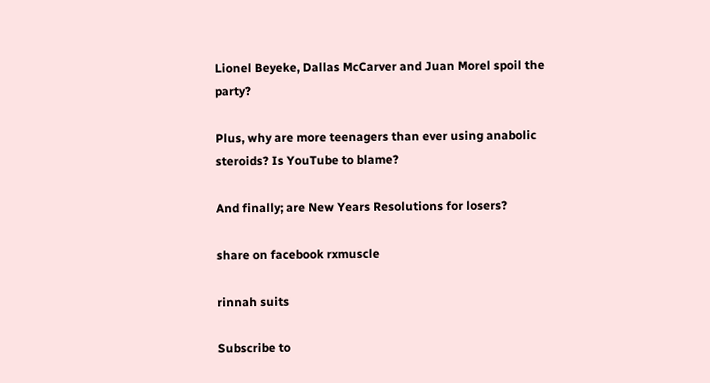Lionel Beyeke, Dallas McCarver and Juan Morel spoil the party?

Plus, why are more teenagers than ever using anabolic steroids? Is YouTube to blame?

And finally; are New Years Resolutions for losers?

share on facebook rxmuscle

rinnah suits

Subscribe to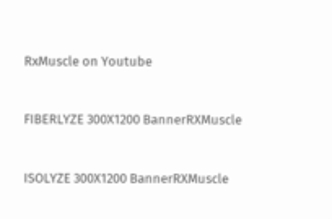RxMuscle on Youtube


FIBERLYZE 300X1200 BannerRXMuscle


ISOLYZE 300X1200 BannerRXMuscle